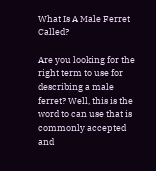What Is A Male Ferret Called?

Are you looking for the right term to use for describing a male ferret? Well, this is the word to can use that is commonly accepted and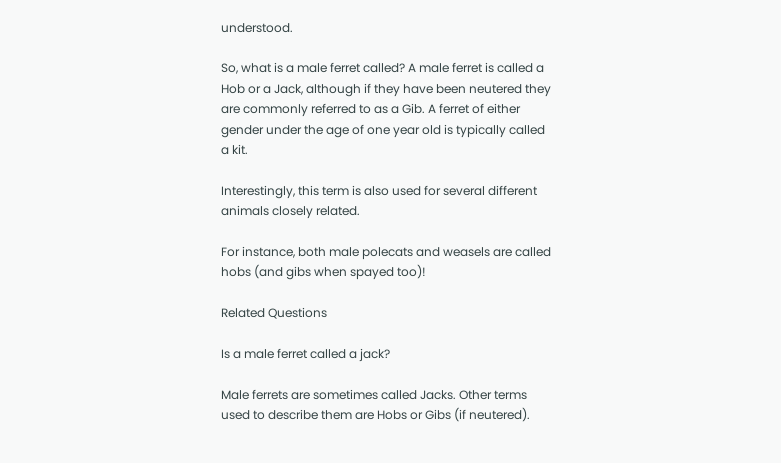understood.

So, what is a male ferret called? A male ferret is called a Hob or a Jack, although if they have been neutered they are commonly referred to as a Gib. A ferret of either gender under the age of one year old is typically called a kit.

Interestingly, this term is also used for several different animals closely related.

For instance, both male polecats and weasels are called hobs (and gibs when spayed too)!

Related Questions

Is a male ferret called a jack?

Male ferrets are sometimes called Jacks. Other terms used to describe them are Hobs or Gibs (if neutered).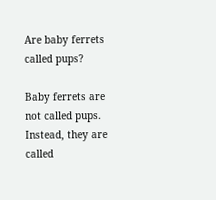Are baby ferrets called pups?

Baby ferrets are not called pups. Instead, they are called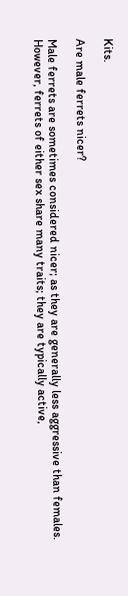Kits.

Are male ferrets nicer?

Male ferrets are sometimes considered nicer; as they are generally less aggressive than females. However, ferrets of either sex share many traits; they are typically active,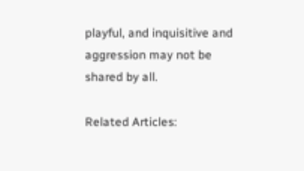playful, and inquisitive and aggression may not be shared by all.

Related Articles: